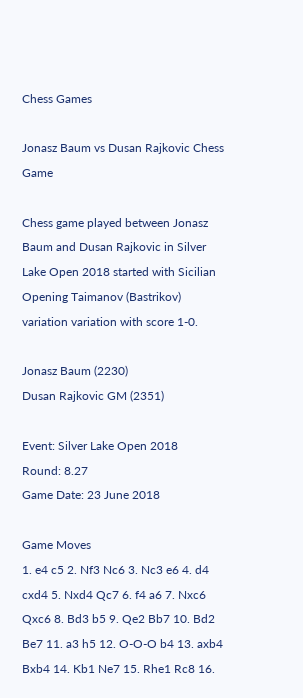Chess Games

Jonasz Baum vs Dusan Rajkovic Chess Game

Chess game played between Jonasz Baum and Dusan Rajkovic in Silver Lake Open 2018 started with Sicilian Opening Taimanov (Bastrikov) variation variation with score 1-0.

Jonasz Baum (2230)
Dusan Rajkovic GM (2351)

Event: Silver Lake Open 2018
Round: 8.27
Game Date: 23 June 2018

Game Moves
1. e4 c5 2. Nf3 Nc6 3. Nc3 e6 4. d4 cxd4 5. Nxd4 Qc7 6. f4 a6 7. Nxc6 Qxc6 8. Bd3 b5 9. Qe2 Bb7 10. Bd2 Be7 11. a3 h5 12. O-O-O b4 13. axb4 Bxb4 14. Kb1 Ne7 15. Rhe1 Rc8 16.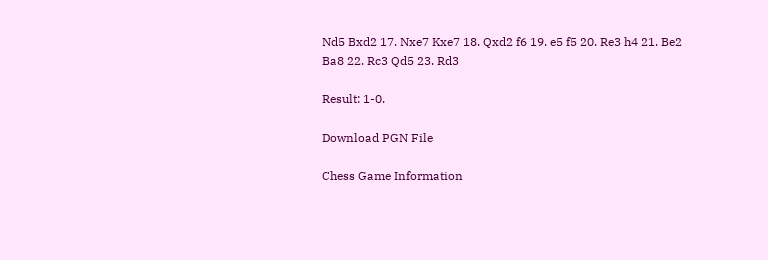Nd5 Bxd2 17. Nxe7 Kxe7 18. Qxd2 f6 19. e5 f5 20. Re3 h4 21. Be2 Ba8 22. Rc3 Qd5 23. Rd3

Result: 1-0.

Download PGN File

Chess Game Information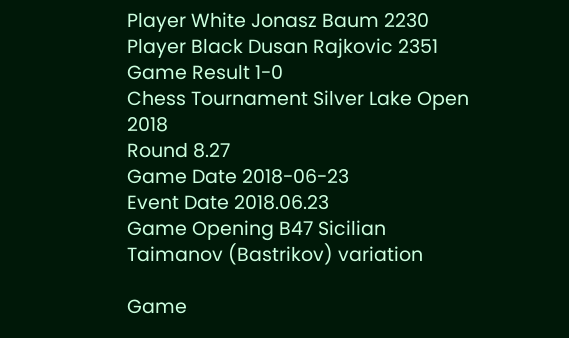Player White Jonasz Baum 2230
Player Black Dusan Rajkovic 2351
Game Result 1-0
Chess Tournament Silver Lake Open 2018
Round 8.27
Game Date 2018-06-23
Event Date 2018.06.23
Game Opening B47 Sicilian Taimanov (Bastrikov) variation

Game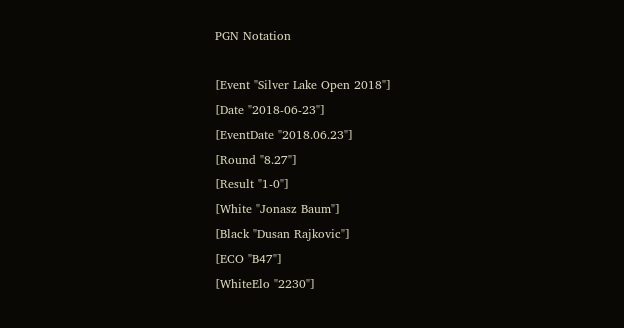PGN Notation

[Event "Silver Lake Open 2018"]
[Date "2018-06-23"]
[EventDate "2018.06.23"]
[Round "8.27"]
[Result "1-0"]
[White "Jonasz Baum"]
[Black "Dusan Rajkovic"]
[ECO "B47"]
[WhiteElo "2230"]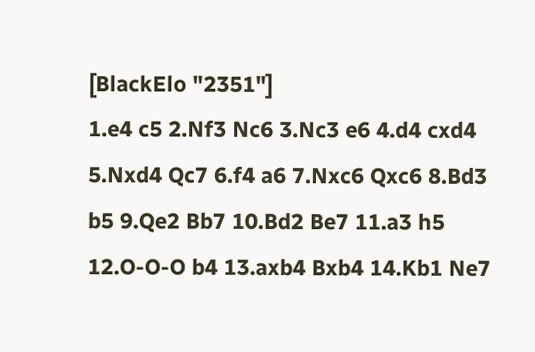[BlackElo "2351"]
1.e4 c5 2.Nf3 Nc6 3.Nc3 e6 4.d4 cxd4 5.Nxd4 Qc7 6.f4 a6 7.Nxc6 Qxc6 8.Bd3 b5 9.Qe2 Bb7 10.Bd2 Be7 11.a3 h5 12.O-O-O b4 13.axb4 Bxb4 14.Kb1 Ne7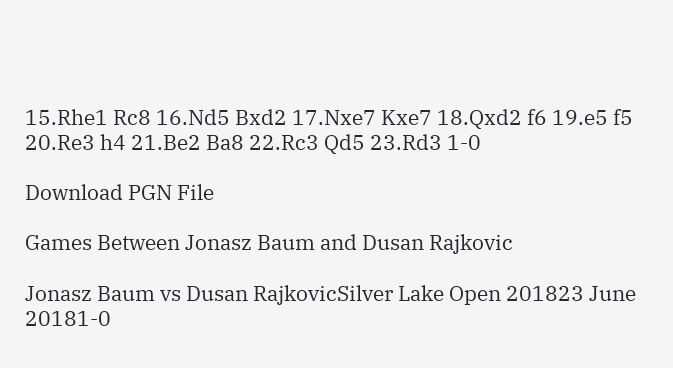15.Rhe1 Rc8 16.Nd5 Bxd2 17.Nxe7 Kxe7 18.Qxd2 f6 19.e5 f5 20.Re3 h4 21.Be2 Ba8 22.Rc3 Qd5 23.Rd3 1-0

Download PGN File

Games Between Jonasz Baum and Dusan Rajkovic

Jonasz Baum vs Dusan RajkovicSilver Lake Open 201823 June 20181-0